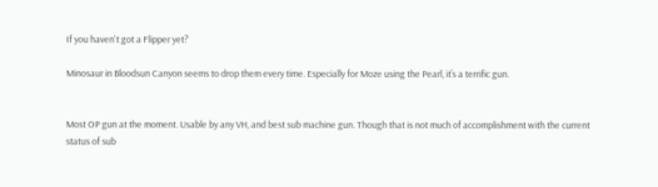If you haven't got a Flipper yet?

Minosaur in Bloodsun Canyon seems to drop them every time. Especially for Moze using the Pearl, it’s a terrific gun.


Most OP gun at the moment. Usable by any VH, and best sub machine gun. Though that is not much of accomplishment with the current status of sub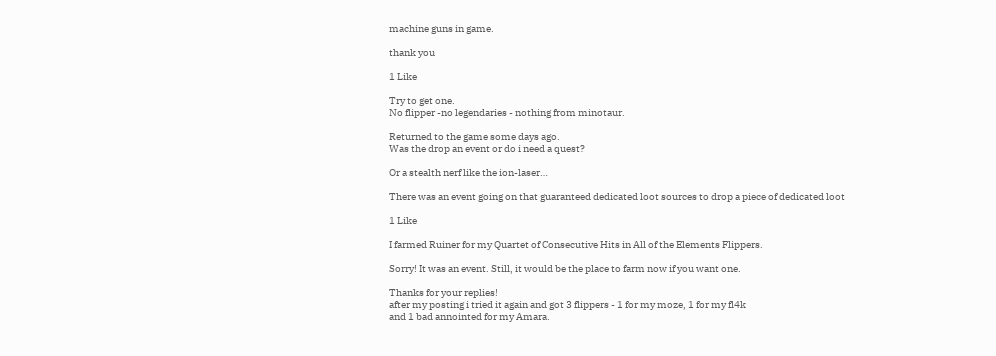machine guns in game.

thank you

1 Like

Try to get one.
No flipper -no legendaries - nothing from minotaur.

Returned to the game some days ago.
Was the drop an event or do i need a quest?

Or a stealth nerf like the ion-laser…

There was an event going on that guaranteed dedicated loot sources to drop a piece of dedicated loot

1 Like

I farmed Ruiner for my Quartet of Consecutive Hits in All of the Elements Flippers.

Sorry! It was an event. Still, it would be the place to farm now if you want one.

Thanks for your replies!
after my posting i tried it again and got 3 flippers - 1 for my moze, 1 for my fl4k
and 1 bad annointed for my Amara.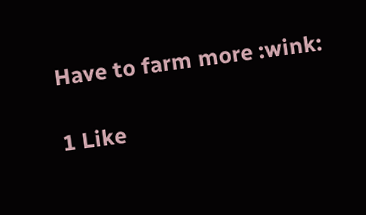Have to farm more :wink:

1 Like